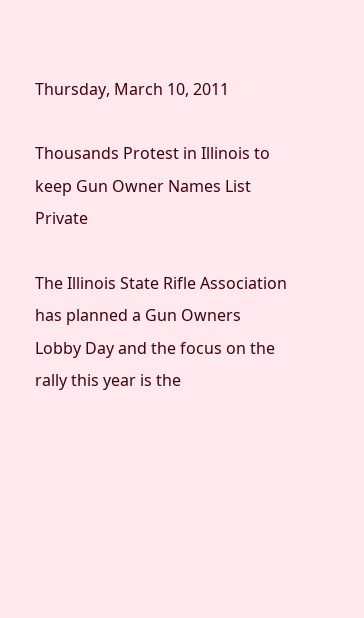Thursday, March 10, 2011

Thousands Protest in Illinois to keep Gun Owner Names List Private

The Illinois State Rifle Association has planned a Gun Owners Lobby Day and the focus on the rally this year is the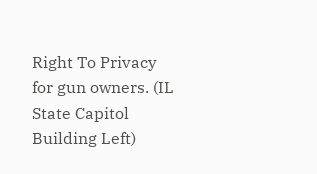Right To Privacy for gun owners. (IL State Capitol Building Left)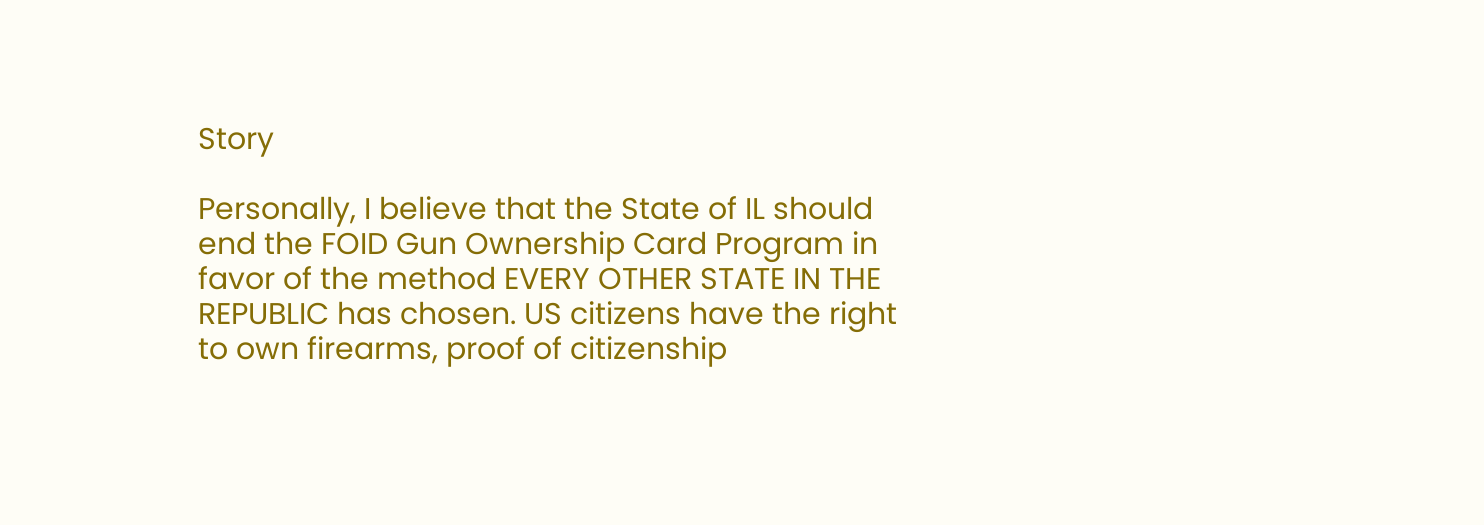Story

Personally, I believe that the State of IL should end the FOID Gun Ownership Card Program in favor of the method EVERY OTHER STATE IN THE REPUBLIC has chosen. US citizens have the right to own firearms, proof of citizenship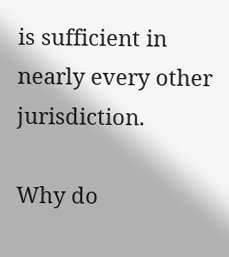is sufficient in nearly every other jurisdiction.

Why do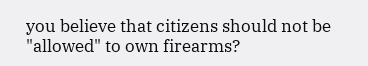you believe that citizens should not be "allowed" to own firearms?